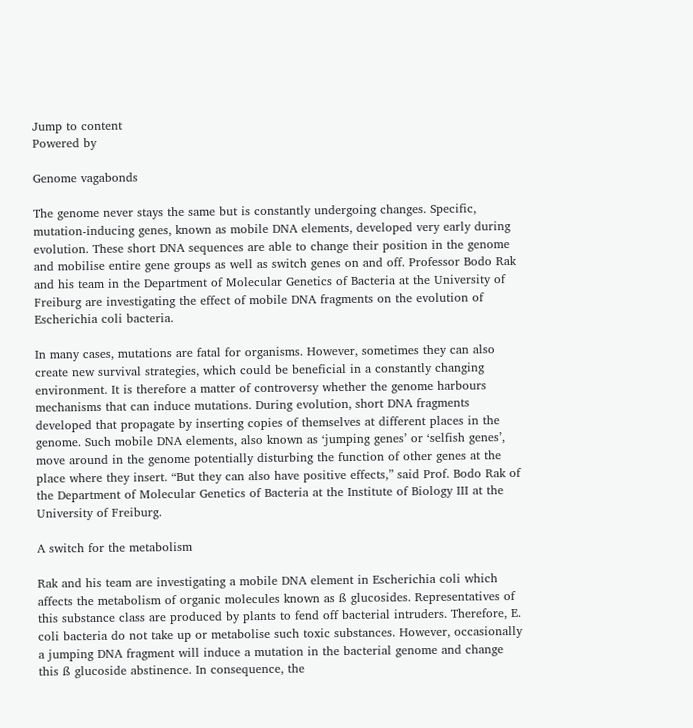Jump to content
Powered by

Genome vagabonds

The genome never stays the same but is constantly undergoing changes. Specific, mutation-inducing genes, known as mobile DNA elements, developed very early during evolution. These short DNA sequences are able to change their position in the genome and mobilise entire gene groups as well as switch genes on and off. Professor Bodo Rak and his team in the Department of Molecular Genetics of Bacteria at the University of Freiburg are investigating the effect of mobile DNA fragments on the evolution of Escherichia coli bacteria.

In many cases, mutations are fatal for organisms. However, sometimes they can also create new survival strategies, which could be beneficial in a constantly changing environment. It is therefore a matter of controversy whether the genome harbours mechanisms that can induce mutations. During evolution, short DNA fragments developed that propagate by inserting copies of themselves at different places in the genome. Such mobile DNA elements, also known as ‘jumping genes’ or ‘selfish genes’, move around in the genome potentially disturbing the function of other genes at the place where they insert. “But they can also have positive effects,” said Prof. Bodo Rak of the Department of Molecular Genetics of Bacteria at the Institute of Biology III at the University of Freiburg.

A switch for the metabolism

Rak and his team are investigating a mobile DNA element in Escherichia coli which affects the metabolism of organic molecules known as ß glucosides. Representatives of this substance class are produced by plants to fend off bacterial intruders. Therefore, E. coli bacteria do not take up or metabolise such toxic substances. However, occasionally a jumping DNA fragment will induce a mutation in the bacterial genome and change this ß glucoside abstinence. In consequence, the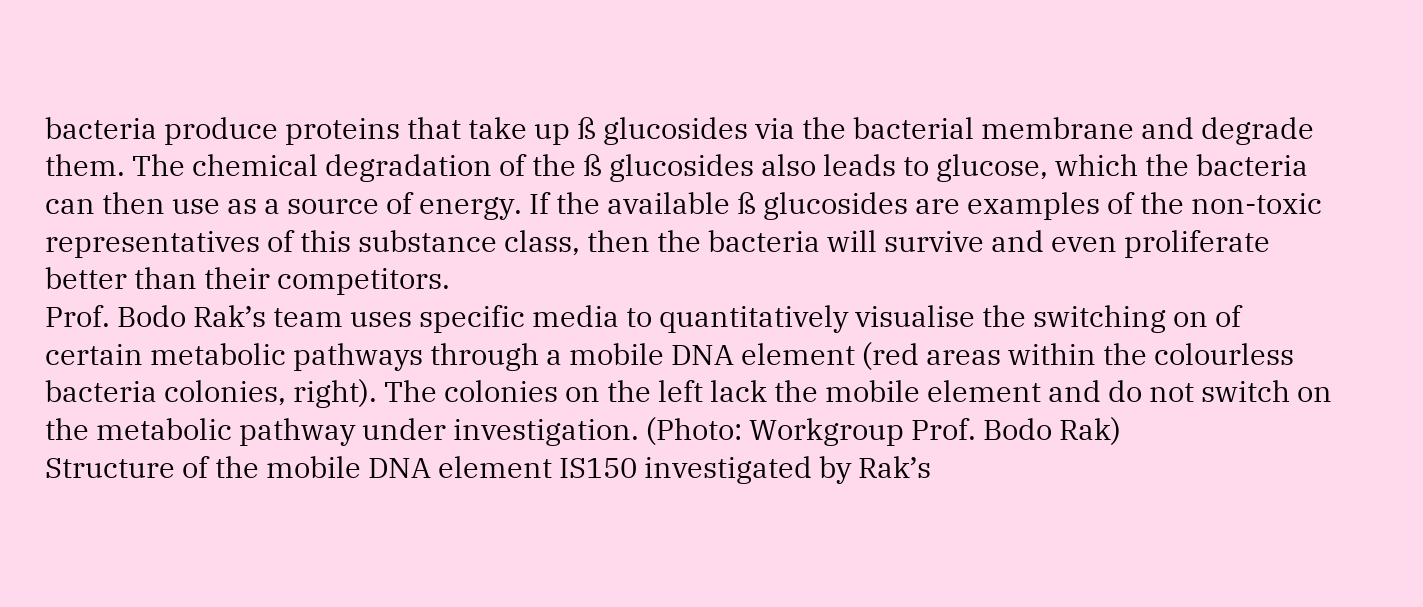bacteria produce proteins that take up ß glucosides via the bacterial membrane and degrade them. The chemical degradation of the ß glucosides also leads to glucose, which the bacteria can then use as a source of energy. If the available ß glucosides are examples of the non-toxic representatives of this substance class, then the bacteria will survive and even proliferate better than their competitors.
Prof. Bodo Rak’s team uses specific media to quantitatively visualise the switching on of certain metabolic pathways through a mobile DNA element (red areas within the colourless bacteria colonies, right). The colonies on the left lack the mobile element and do not switch on the metabolic pathway under investigation. (Photo: Workgroup Prof. Bodo Rak)
Structure of the mobile DNA element IS150 investigated by Rak’s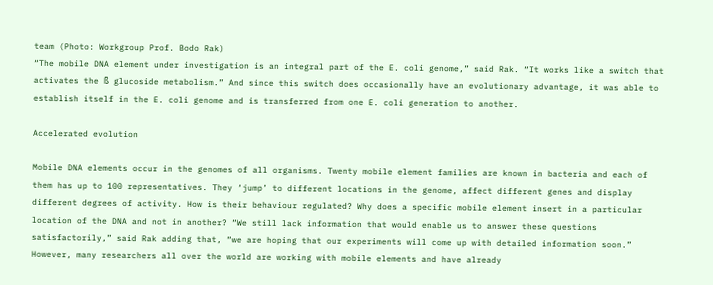team (Photo: Workgroup Prof. Bodo Rak)
“The mobile DNA element under investigation is an integral part of the E. coli genome,” said Rak. “It works like a switch that activates the ß glucoside metabolism.” And since this switch does occasionally have an evolutionary advantage, it was able to establish itself in the E. coli genome and is transferred from one E. coli generation to another.

Accelerated evolution

Mobile DNA elements occur in the genomes of all organisms. Twenty mobile element families are known in bacteria and each of them has up to 100 representatives. They ‘jump’ to different locations in the genome, affect different genes and display different degrees of activity. How is their behaviour regulated? Why does a specific mobile element insert in a particular location of the DNA and not in another? “We still lack information that would enable us to answer these questions satisfactorily,” said Rak adding that, “we are hoping that our experiments will come up with detailed information soon.” However, many researchers all over the world are working with mobile elements and have already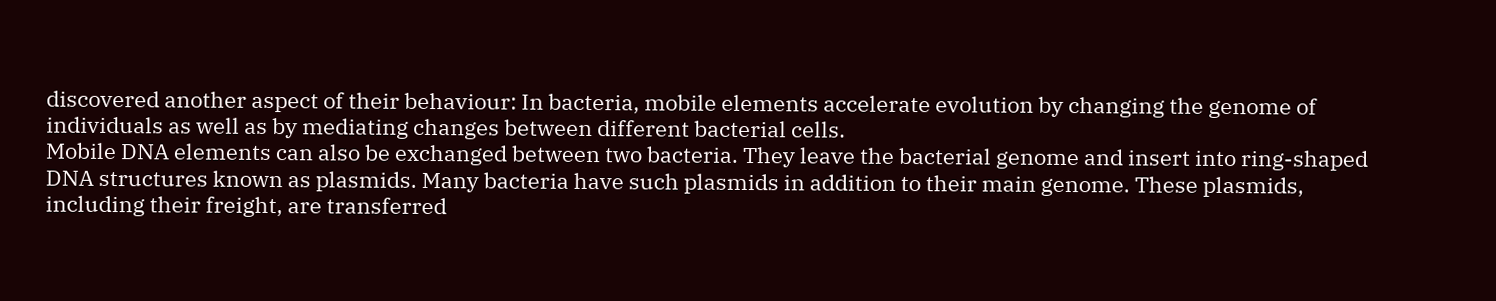discovered another aspect of their behaviour: In bacteria, mobile elements accelerate evolution by changing the genome of individuals as well as by mediating changes between different bacterial cells.
Mobile DNA elements can also be exchanged between two bacteria. They leave the bacterial genome and insert into ring-shaped DNA structures known as plasmids. Many bacteria have such plasmids in addition to their main genome. These plasmids, including their freight, are transferred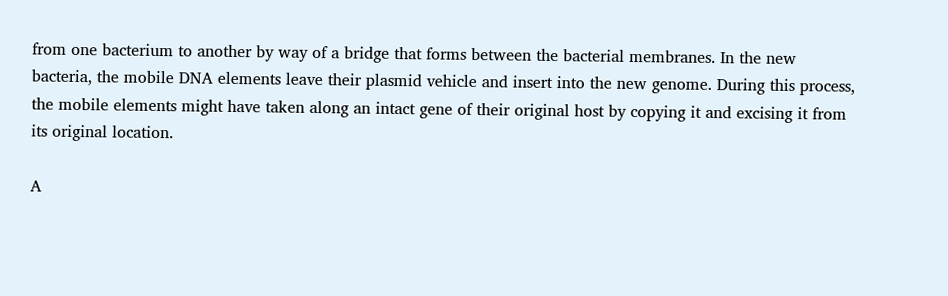from one bacterium to another by way of a bridge that forms between the bacterial membranes. In the new bacteria, the mobile DNA elements leave their plasmid vehicle and insert into the new genome. During this process, the mobile elements might have taken along an intact gene of their original host by copying it and excising it from its original location.

A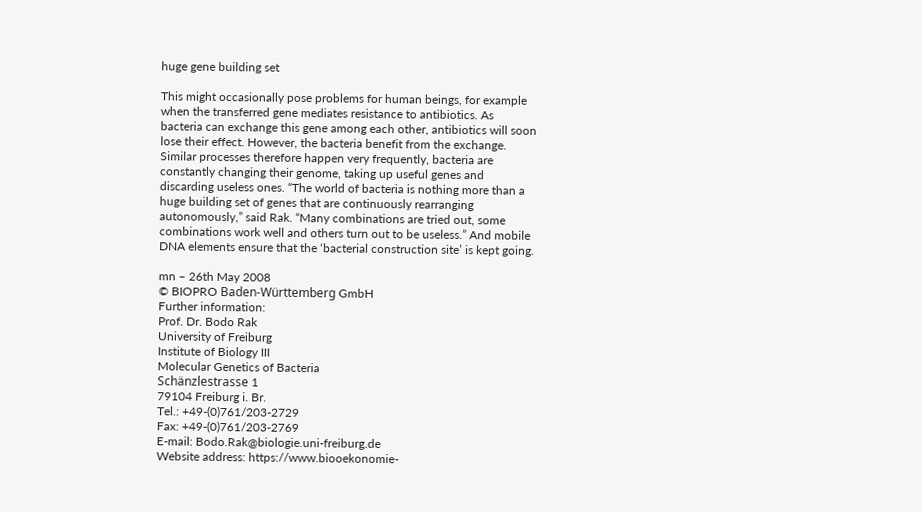huge gene building set

This might occasionally pose problems for human beings, for example when the transferred gene mediates resistance to antibiotics. As bacteria can exchange this gene among each other, antibiotics will soon lose their effect. However, the bacteria benefit from the exchange. Similar processes therefore happen very frequently, bacteria are constantly changing their genome, taking up useful genes and discarding useless ones. “The world of bacteria is nothing more than a huge building set of genes that are continuously rearranging autonomously,” said Rak. “Many combinations are tried out, some combinations work well and others turn out to be useless.” And mobile DNA elements ensure that the ‘bacterial construction site’ is kept going.

mn – 26th May 2008
© BIOPRO Baden-Württemberg GmbH
Further information:
Prof. Dr. Bodo Rak
University of Freiburg
Institute of Biology III
Molecular Genetics of Bacteria
Schänzlestrasse 1
79104 Freiburg i. Br.
Tel.: +49-(0)761/203-2729
Fax: +49-(0)761/203-2769
E-mail: Bodo.Rak@biologie.uni-freiburg.de
Website address: https://www.biooekonomie-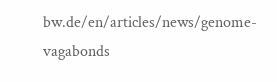bw.de/en/articles/news/genome-vagabonds